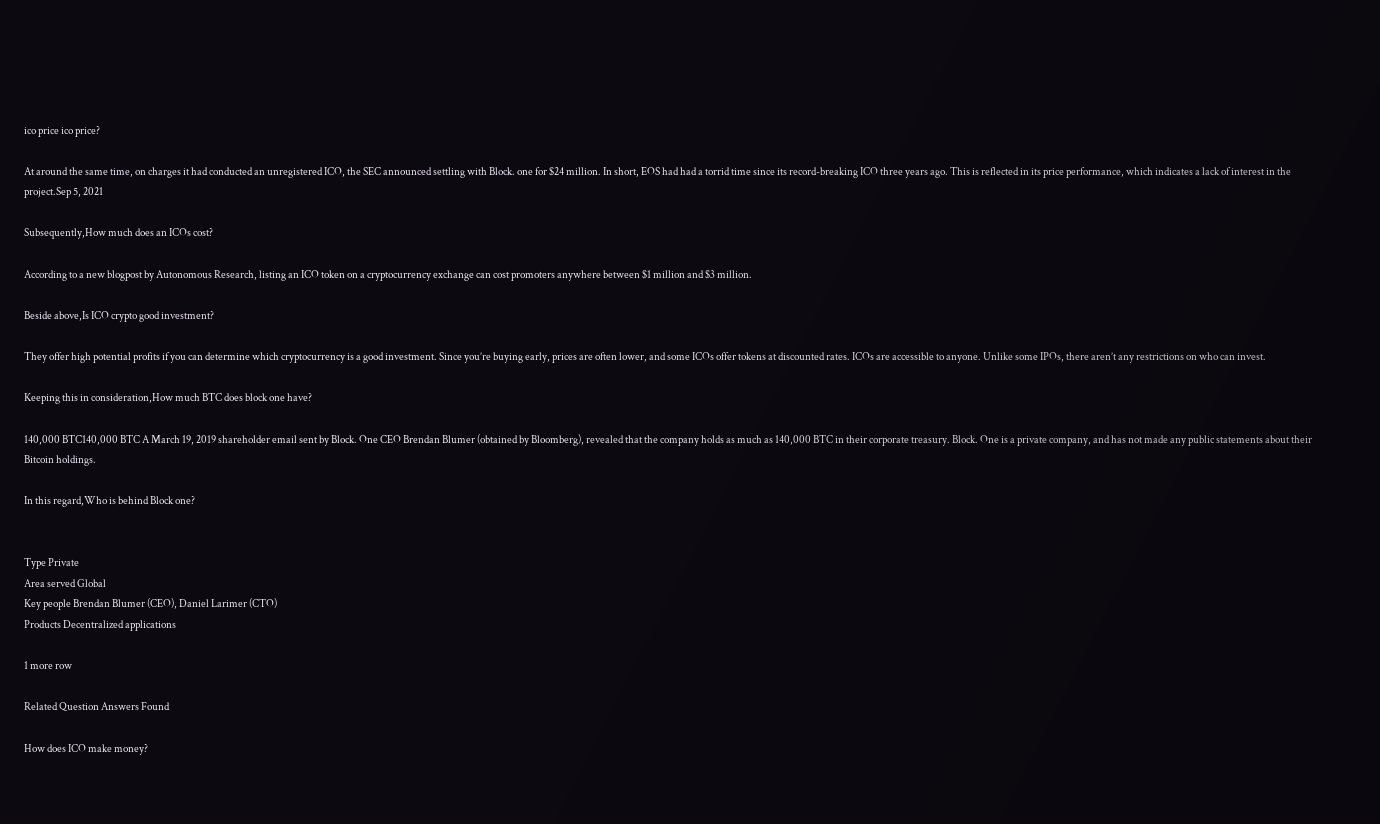ico price ico price?

At around the same time, on charges it had conducted an unregistered ICO, the SEC announced settling with Block. one for $24 million. In short, EOS had had a torrid time since its record-breaking ICO three years ago. This is reflected in its price performance, which indicates a lack of interest in the project.Sep 5, 2021

Subsequently,How much does an ICOs cost?

According to a new blogpost by Autonomous Research, listing an ICO token on a cryptocurrency exchange can cost promoters anywhere between $1 million and $3 million.

Beside above,Is ICO crypto good investment?

They offer high potential profits if you can determine which cryptocurrency is a good investment. Since you’re buying early, prices are often lower, and some ICOs offer tokens at discounted rates. ICOs are accessible to anyone. Unlike some IPOs, there aren’t any restrictions on who can invest.

Keeping this in consideration,How much BTC does block one have?

140,000 BTC140,000 BTC A March 19, 2019 shareholder email sent by Block. One CEO Brendan Blumer (obtained by Bloomberg), revealed that the company holds as much as 140,000 BTC in their corporate treasury. Block. One is a private company, and has not made any public statements about their Bitcoin holdings.

In this regard,Who is behind Block one?


Type Private
Area served Global
Key people Brendan Blumer (CEO), Daniel Larimer (CTO)
Products Decentralized applications

1 more row

Related Question Answers Found

How does ICO make money?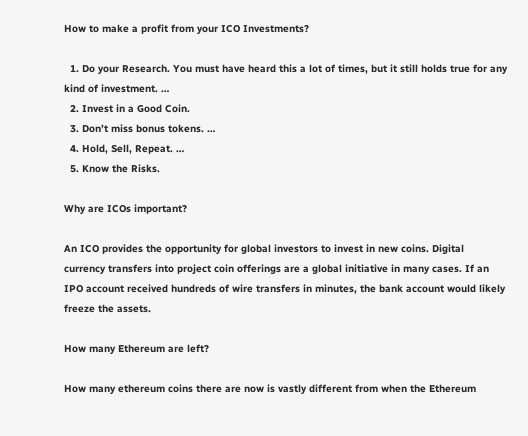How to make a profit from your ICO Investments?

  1. Do your Research. You must have heard this a lot of times, but it still holds true for any kind of investment. …
  2. Invest in a Good Coin.
  3. Don’t miss bonus tokens. …
  4. Hold, Sell, Repeat. …
  5. Know the Risks.

Why are ICOs important?

An ICO provides the opportunity for global investors to invest in new coins. Digital currency transfers into project coin offerings are a global initiative in many cases. If an IPO account received hundreds of wire transfers in minutes, the bank account would likely freeze the assets.

How many Ethereum are left?

How many ethereum coins there are now is vastly different from when the Ethereum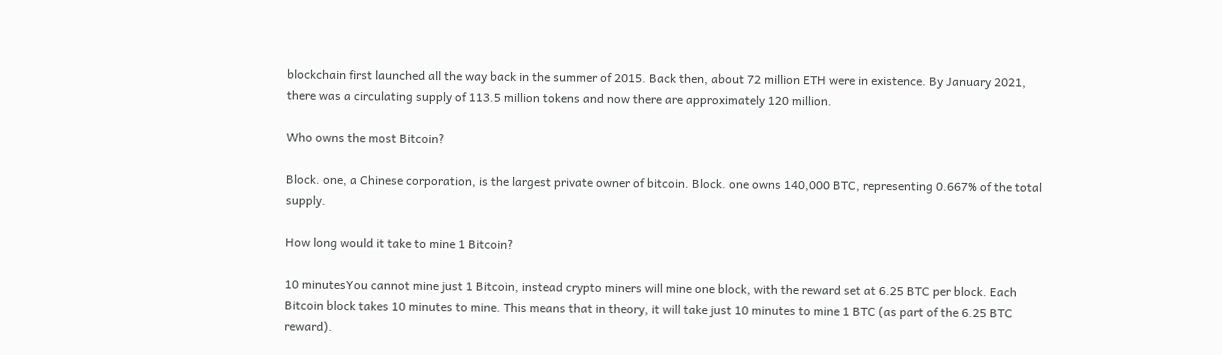blockchain first launched all the way back in the summer of 2015. Back then, about 72 million ETH were in existence. By January 2021, there was a circulating supply of 113.5 million tokens and now there are approximately 120 million.

Who owns the most Bitcoin?

Block. one, a Chinese corporation, is the largest private owner of bitcoin. Block. one owns 140,000 BTC, representing 0.667% of the total supply.

How long would it take to mine 1 Bitcoin?

10 minutesYou cannot mine just 1 Bitcoin, instead crypto miners will mine one block, with the reward set at 6.25 BTC per block. Each Bitcoin block takes 10 minutes to mine. This means that in theory, it will take just 10 minutes to mine 1 BTC (as part of the 6.25 BTC reward).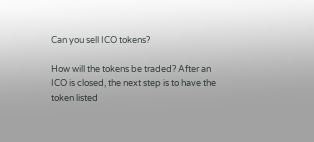Can you sell ICO tokens?

How will the tokens be traded? After an ICO is closed, the next step is to have the token listed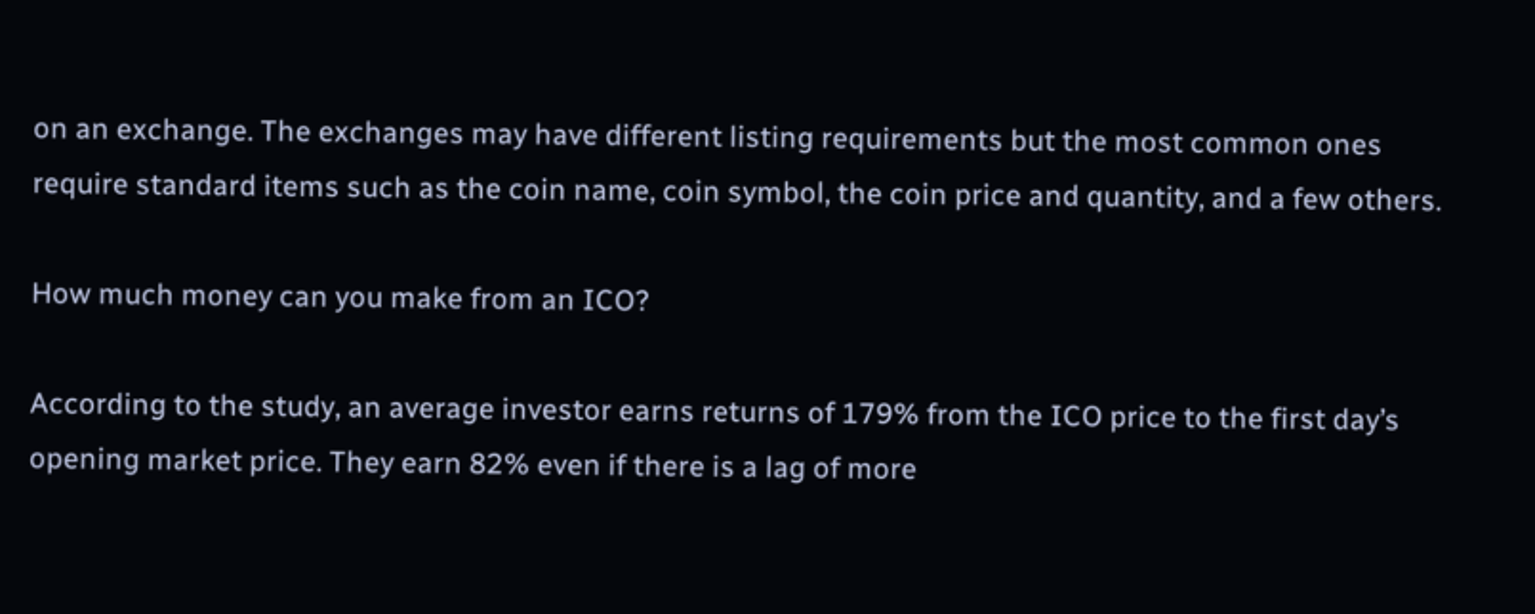on an exchange. The exchanges may have different listing requirements but the most common ones require standard items such as the coin name, coin symbol, the coin price and quantity, and a few others.

How much money can you make from an ICO?

According to the study, an average investor earns returns of 179% from the ICO price to the first day’s opening market price. They earn 82% even if there is a lag of more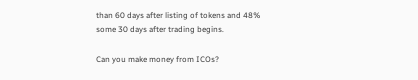than 60 days after listing of tokens and 48% some 30 days after trading begins.

Can you make money from ICOs?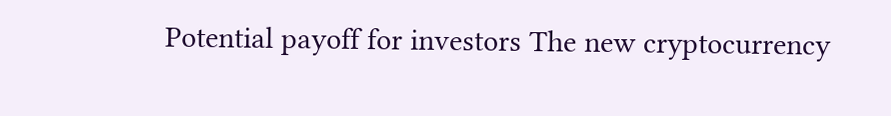Potential payoff for investors The new cryptocurrency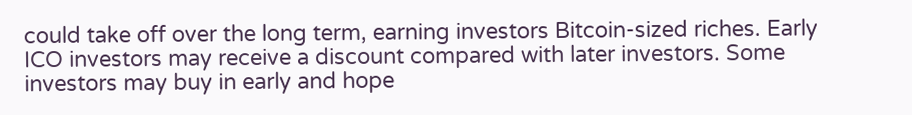could take off over the long term, earning investors Bitcoin-sized riches. Early ICO investors may receive a discount compared with later investors. Some investors may buy in early and hope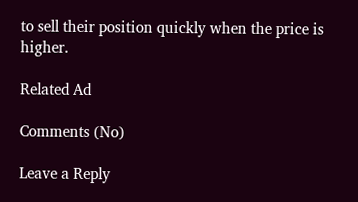to sell their position quickly when the price is higher.

Related Ad

Comments (No)

Leave a Reply